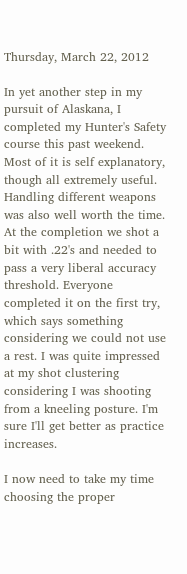Thursday, March 22, 2012

In yet another step in my pursuit of Alaskana, I completed my Hunter's Safety course this past weekend. Most of it is self explanatory, though all extremely useful. Handling different weapons was also well worth the time. At the completion we shot a bit with .22's and needed to pass a very liberal accuracy threshold. Everyone completed it on the first try, which says something considering we could not use a rest. I was quite impressed at my shot clustering considering I was shooting from a kneeling posture. I'm sure I'll get better as practice increases.

I now need to take my time choosing the proper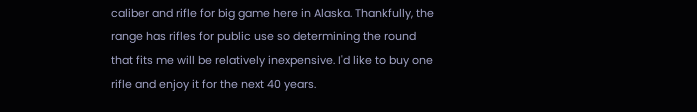caliber and rifle for big game here in Alaska. Thankfully, the range has rifles for public use so determining the round that fits me will be relatively inexpensive. I'd like to buy one rifle and enjoy it for the next 40 years.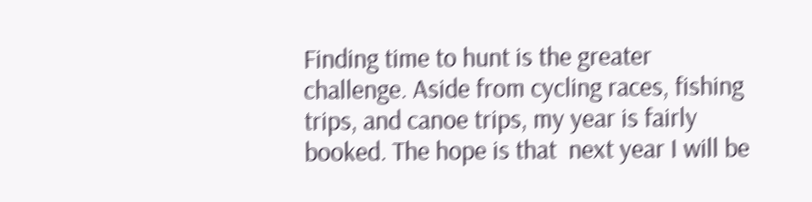Finding time to hunt is the greater challenge. Aside from cycling races, fishing trips, and canoe trips, my year is fairly booked. The hope is that  next year I will be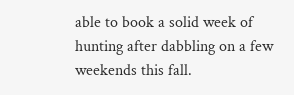able to book a solid week of hunting after dabbling on a few weekends this fall.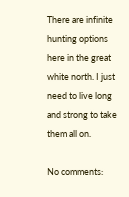There are infinite hunting options here in the great white north. I just need to live long and strong to take them all on.

No comments: